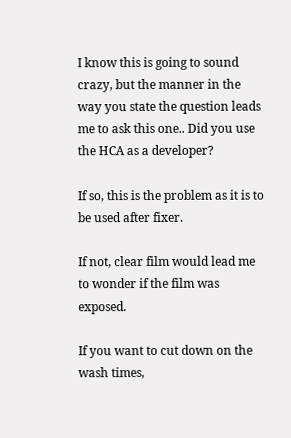I know this is going to sound crazy, but the manner in the way you state the question leads me to ask this one.. Did you use the HCA as a developer?

If so, this is the problem as it is to be used after fixer.

If not, clear film would lead me to wonder if the film was exposed.

If you want to cut down on the wash times,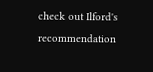check out Ilford's recommendation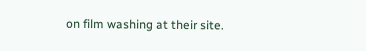on film washing at their site.